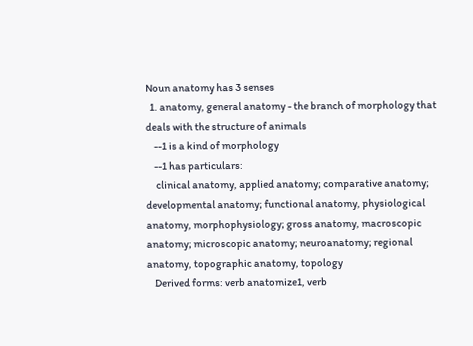Noun anatomy has 3 senses
  1. anatomy, general anatomy - the branch of morphology that deals with the structure of animals
    --1 is a kind of morphology
    --1 has particulars:
     clinical anatomy, applied anatomy; comparative anatomy; developmental anatomy; functional anatomy, physiological anatomy, morphophysiology; gross anatomy, macroscopic anatomy; microscopic anatomy; neuroanatomy; regional anatomy, topographic anatomy, topology
    Derived forms: verb anatomize1, verb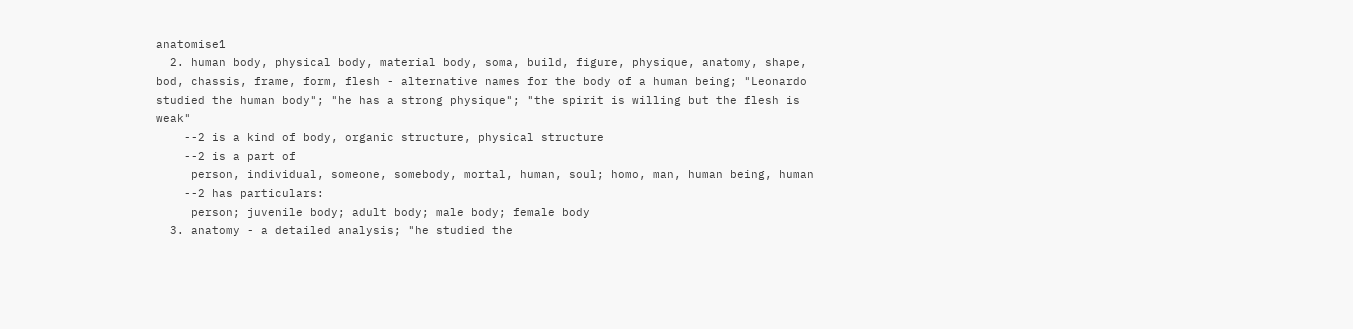anatomise1
  2. human body, physical body, material body, soma, build, figure, physique, anatomy, shape, bod, chassis, frame, form, flesh - alternative names for the body of a human being; "Leonardo studied the human body"; "he has a strong physique"; "the spirit is willing but the flesh is weak"
    --2 is a kind of body, organic structure, physical structure
    --2 is a part of
     person, individual, someone, somebody, mortal, human, soul; homo, man, human being, human
    --2 has particulars:
     person; juvenile body; adult body; male body; female body
  3. anatomy - a detailed analysis; "he studied the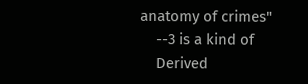anatomy of crimes"
    --3 is a kind of
    Derived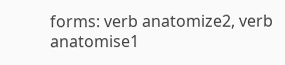forms: verb anatomize2, verb anatomise1